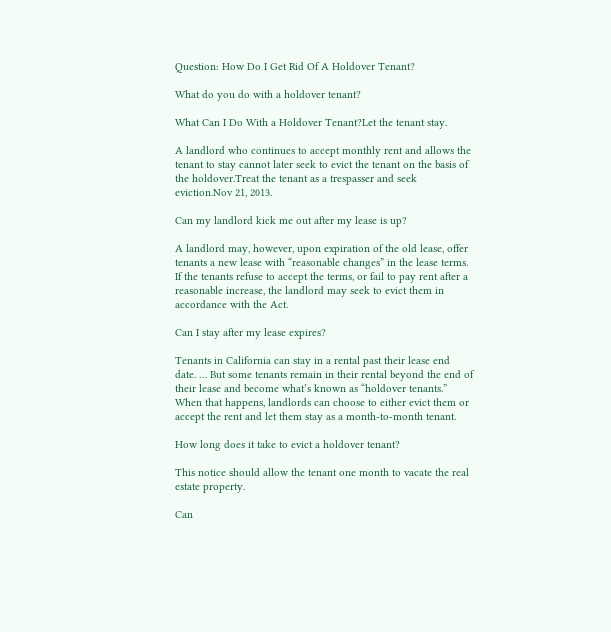Question: How Do I Get Rid Of A Holdover Tenant?

What do you do with a holdover tenant?

What Can I Do With a Holdover Tenant?Let the tenant stay.

A landlord who continues to accept monthly rent and allows the tenant to stay cannot later seek to evict the tenant on the basis of the holdover.Treat the tenant as a trespasser and seek eviction.Nov 21, 2013.

Can my landlord kick me out after my lease is up?

A landlord may, however, upon expiration of the old lease, offer tenants a new lease with “reasonable changes” in the lease terms. If the tenants refuse to accept the terms, or fail to pay rent after a reasonable increase, the landlord may seek to evict them in accordance with the Act.

Can I stay after my lease expires?

Tenants in California can stay in a rental past their lease end date. … But some tenants remain in their rental beyond the end of their lease and become what’s known as “holdover tenants.” When that happens, landlords can choose to either evict them or accept the rent and let them stay as a month-to-month tenant.

How long does it take to evict a holdover tenant?

This notice should allow the tenant one month to vacate the real estate property.

Can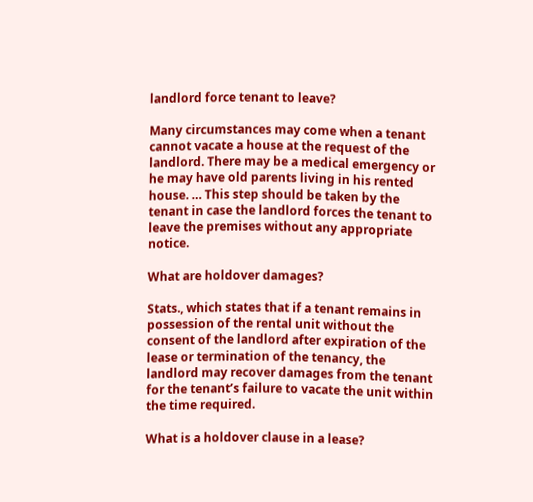landlord force tenant to leave?

Many circumstances may come when a tenant cannot vacate a house at the request of the landlord. There may be a medical emergency or he may have old parents living in his rented house. … This step should be taken by the tenant in case the landlord forces the tenant to leave the premises without any appropriate notice.

What are holdover damages?

Stats., which states that if a tenant remains in possession of the rental unit without the consent of the landlord after expiration of the lease or termination of the tenancy, the landlord may recover damages from the tenant for the tenant’s failure to vacate the unit within the time required.

What is a holdover clause in a lease?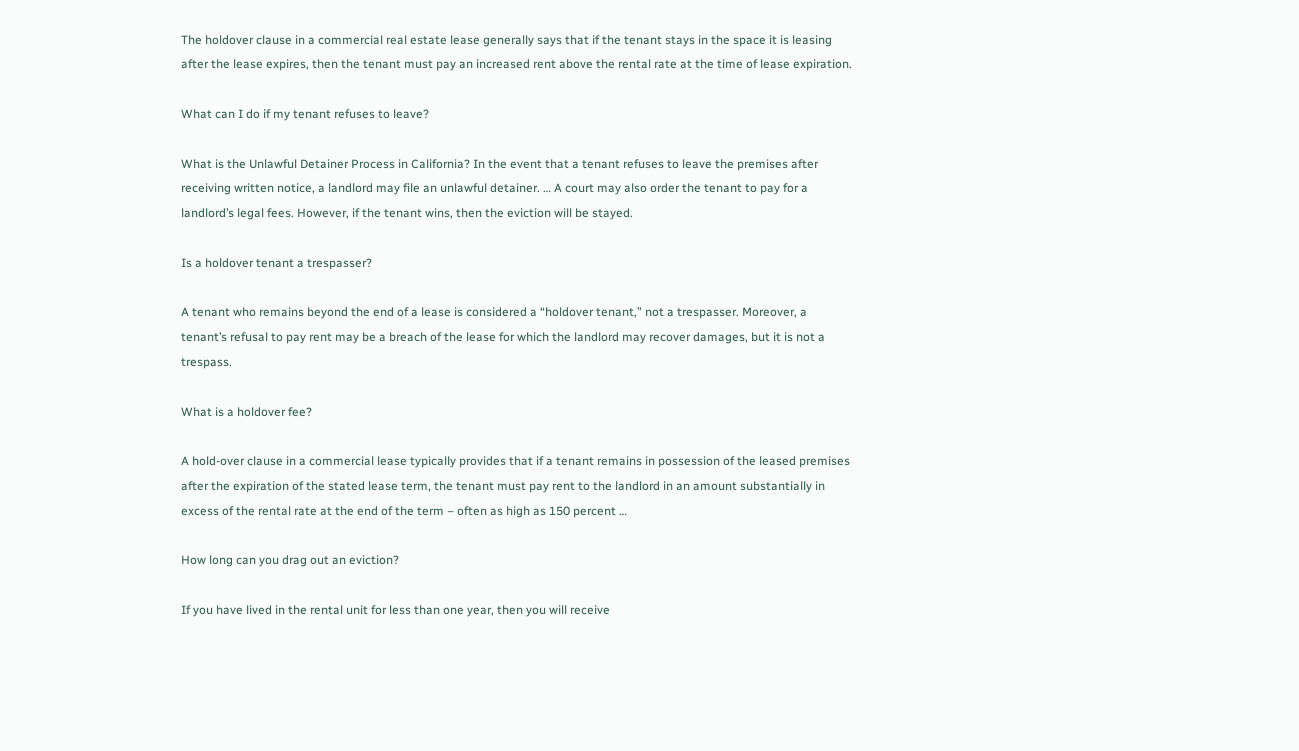The holdover clause in a commercial real estate lease generally says that if the tenant stays in the space it is leasing after the lease expires, then the tenant must pay an increased rent above the rental rate at the time of lease expiration.

What can I do if my tenant refuses to leave?

What is the Unlawful Detainer Process in California? In the event that a tenant refuses to leave the premises after receiving written notice, a landlord may file an unlawful detainer. … A court may also order the tenant to pay for a landlord’s legal fees. However, if the tenant wins, then the eviction will be stayed.

Is a holdover tenant a trespasser?

A tenant who remains beyond the end of a lease is considered a “holdover tenant,” not a trespasser. Moreover, a tenant’s refusal to pay rent may be a breach of the lease for which the landlord may recover damages, but it is not a trespass.

What is a holdover fee?

A hold-over clause in a commercial lease typically provides that if a tenant remains in possession of the leased premises after the expiration of the stated lease term, the tenant must pay rent to the landlord in an amount substantially in excess of the rental rate at the end of the term – often as high as 150 percent …

How long can you drag out an eviction?

If you have lived in the rental unit for less than one year, then you will receive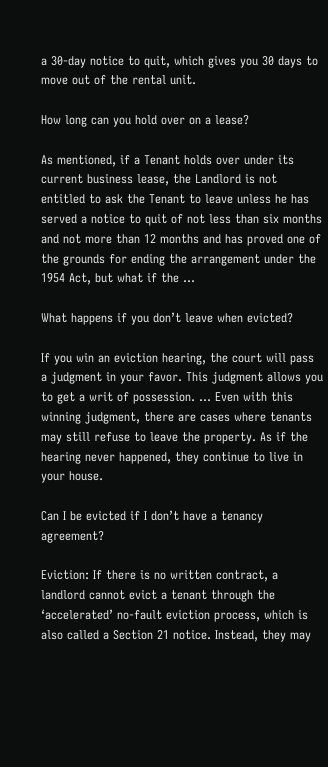a 30-day notice to quit, which gives you 30 days to move out of the rental unit.

How long can you hold over on a lease?

As mentioned, if a Tenant holds over under its current business lease, the Landlord is not entitled to ask the Tenant to leave unless he has served a notice to quit of not less than six months and not more than 12 months and has proved one of the grounds for ending the arrangement under the 1954 Act, but what if the …

What happens if you don’t leave when evicted?

If you win an eviction hearing, the court will pass a judgment in your favor. This judgment allows you to get a writ of possession. … Even with this winning judgment, there are cases where tenants may still refuse to leave the property. As if the hearing never happened, they continue to live in your house.

Can I be evicted if I don’t have a tenancy agreement?

Eviction: If there is no written contract, a landlord cannot evict a tenant through the ‘accelerated’ no-fault eviction process, which is also called a Section 21 notice. Instead, they may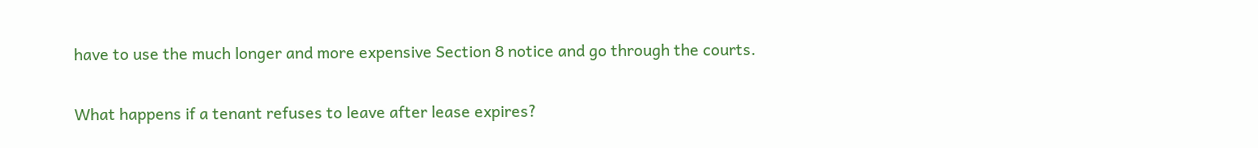have to use the much longer and more expensive Section 8 notice and go through the courts.

What happens if a tenant refuses to leave after lease expires?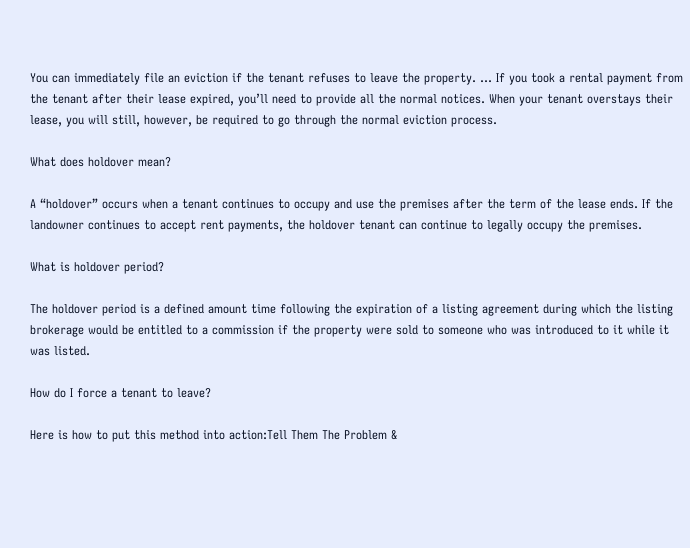You can immediately file an eviction if the tenant refuses to leave the property. … If you took a rental payment from the tenant after their lease expired, you’ll need to provide all the normal notices. When your tenant overstays their lease, you will still, however, be required to go through the normal eviction process.

What does holdover mean?

A “holdover” occurs when a tenant continues to occupy and use the premises after the term of the lease ends. If the landowner continues to accept rent payments, the holdover tenant can continue to legally occupy the premises.

What is holdover period?

The holdover period is a defined amount time following the expiration of a listing agreement during which the listing brokerage would be entitled to a commission if the property were sold to someone who was introduced to it while it was listed.

How do I force a tenant to leave?

Here is how to put this method into action:Tell Them The Problem &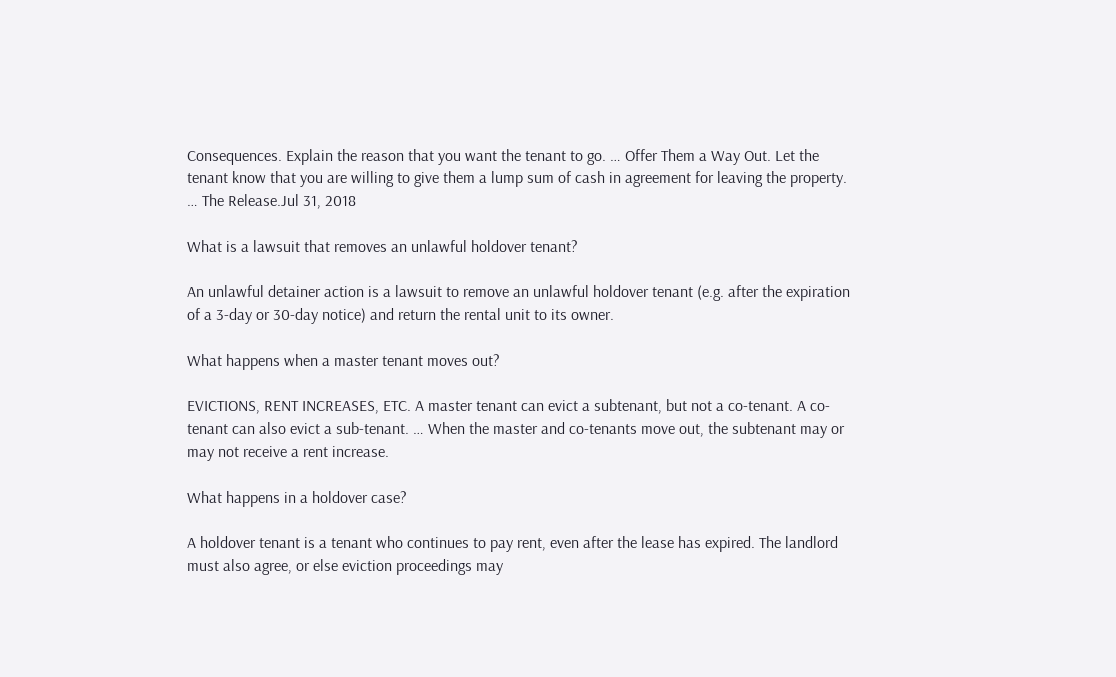Consequences. Explain the reason that you want the tenant to go. … Offer Them a Way Out. Let the tenant know that you are willing to give them a lump sum of cash in agreement for leaving the property. … The Release.Jul 31, 2018

What is a lawsuit that removes an unlawful holdover tenant?

An unlawful detainer action is a lawsuit to remove an unlawful holdover tenant (e.g. after the expiration of a 3-day or 30-day notice) and return the rental unit to its owner.

What happens when a master tenant moves out?

EVICTIONS, RENT INCREASES, ETC. A master tenant can evict a subtenant, but not a co-tenant. A co-tenant can also evict a sub-tenant. … When the master and co-tenants move out, the subtenant may or may not receive a rent increase.

What happens in a holdover case?

A holdover tenant is a tenant who continues to pay rent, even after the lease has expired. The landlord must also agree, or else eviction proceedings may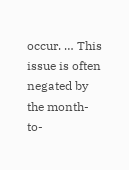occur. … This issue is often negated by the month-to-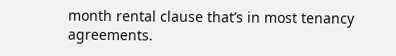month rental clause that’s in most tenancy agreements.